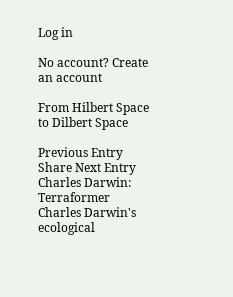Log in

No account? Create an account

From Hilbert Space to Dilbert Space

Previous Entry Share Next Entry
Charles Darwin: Terraformer
Charles Darwin's ecological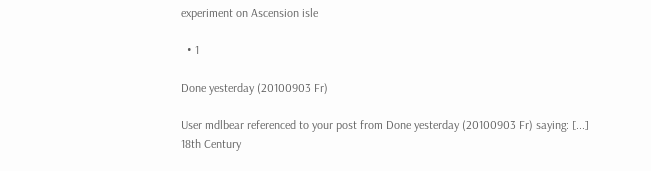experiment on Ascension isle

  • 1

Done yesterday (20100903 Fr)

User mdlbear referenced to your post from Done yesterday (20100903 Fr) saying: [...]
18th Century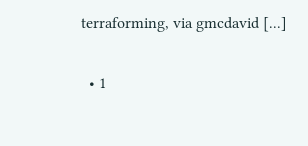terraforming, via gmcdavid [...]

  • 1